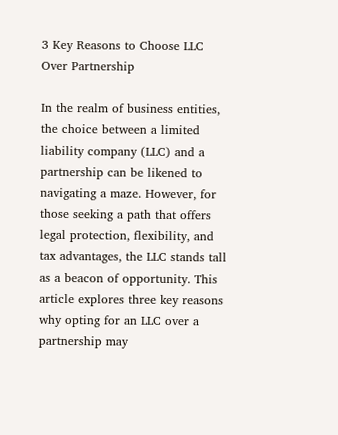3 Key Reasons to Choose LLC Over Partnership

In the realm of business entities, the choice between a limited liability company (LLC) and a partnership can be likened to navigating a maze. However, for those seeking a path that offers legal protection, flexibility, and tax advantages, the LLC stands tall as a beacon of opportunity. This article explores three key reasons why opting for an LLC over a partnership may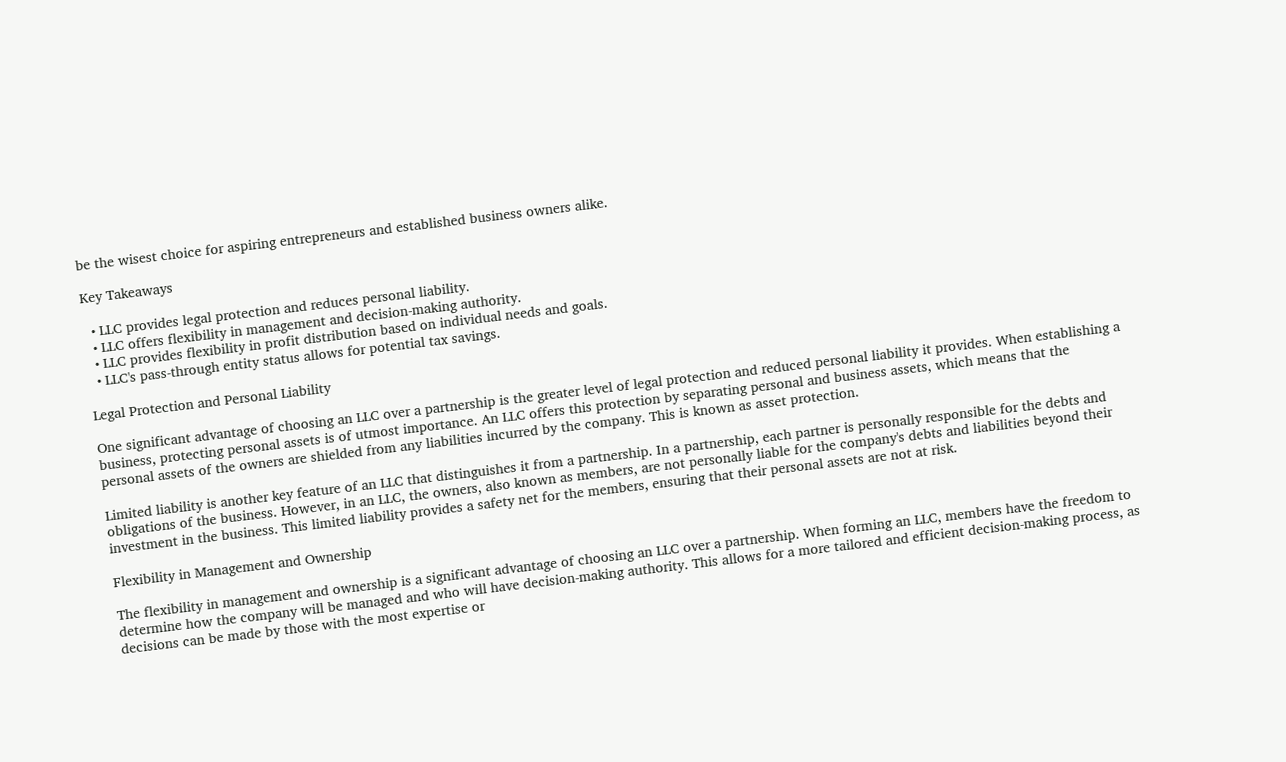be the wisest choice for aspiring entrepreneurs and established business owners alike.

Key Takeaways

  • LLC provides legal protection and reduces personal liability.
  • LLC offers flexibility in management and decision-making authority.
  • LLC provides flexibility in profit distribution based on individual needs and goals.
  • LLC's pass-through entity status allows for potential tax savings.

Legal Protection and Personal Liability

One significant advantage of choosing an LLC over a partnership is the greater level of legal protection and reduced personal liability it provides. When establishing a business, protecting personal assets is of utmost importance. An LLC offers this protection by separating personal and business assets, which means that the personal assets of the owners are shielded from any liabilities incurred by the company. This is known as asset protection.

Limited liability is another key feature of an LLC that distinguishes it from a partnership. In a partnership, each partner is personally responsible for the debts and obligations of the business. However, in an LLC, the owners, also known as members, are not personally liable for the company's debts and liabilities beyond their investment in the business. This limited liability provides a safety net for the members, ensuring that their personal assets are not at risk.

Flexibility in Management and Ownership

The flexibility in management and ownership is a significant advantage of choosing an LLC over a partnership. When forming an LLC, members have the freedom to determine how the company will be managed and who will have decision-making authority. This allows for a more tailored and efficient decision-making process, as decisions can be made by those with the most expertise or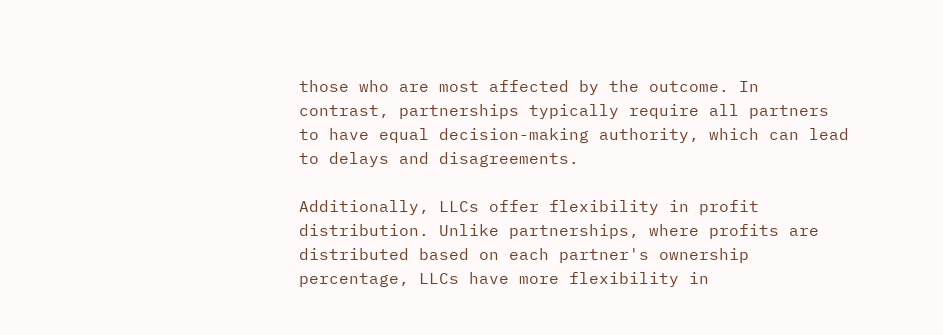those who are most affected by the outcome. In contrast, partnerships typically require all partners to have equal decision-making authority, which can lead to delays and disagreements.

Additionally, LLCs offer flexibility in profit distribution. Unlike partnerships, where profits are distributed based on each partner's ownership percentage, LLCs have more flexibility in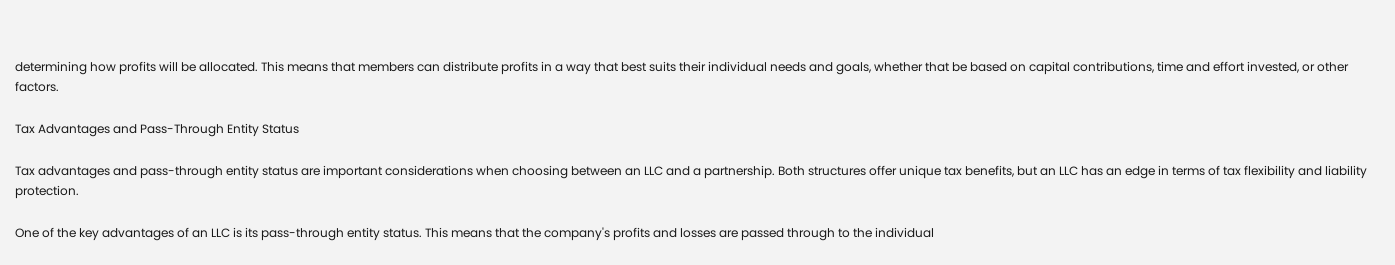determining how profits will be allocated. This means that members can distribute profits in a way that best suits their individual needs and goals, whether that be based on capital contributions, time and effort invested, or other factors.

Tax Advantages and Pass-Through Entity Status

Tax advantages and pass-through entity status are important considerations when choosing between an LLC and a partnership. Both structures offer unique tax benefits, but an LLC has an edge in terms of tax flexibility and liability protection.

One of the key advantages of an LLC is its pass-through entity status. This means that the company's profits and losses are passed through to the individual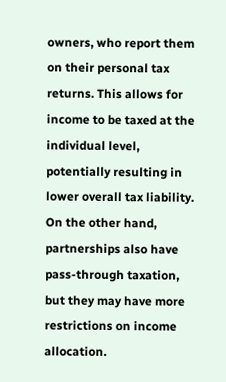owners, who report them on their personal tax returns. This allows for income to be taxed at the individual level, potentially resulting in lower overall tax liability. On the other hand, partnerships also have pass-through taxation, but they may have more restrictions on income allocation.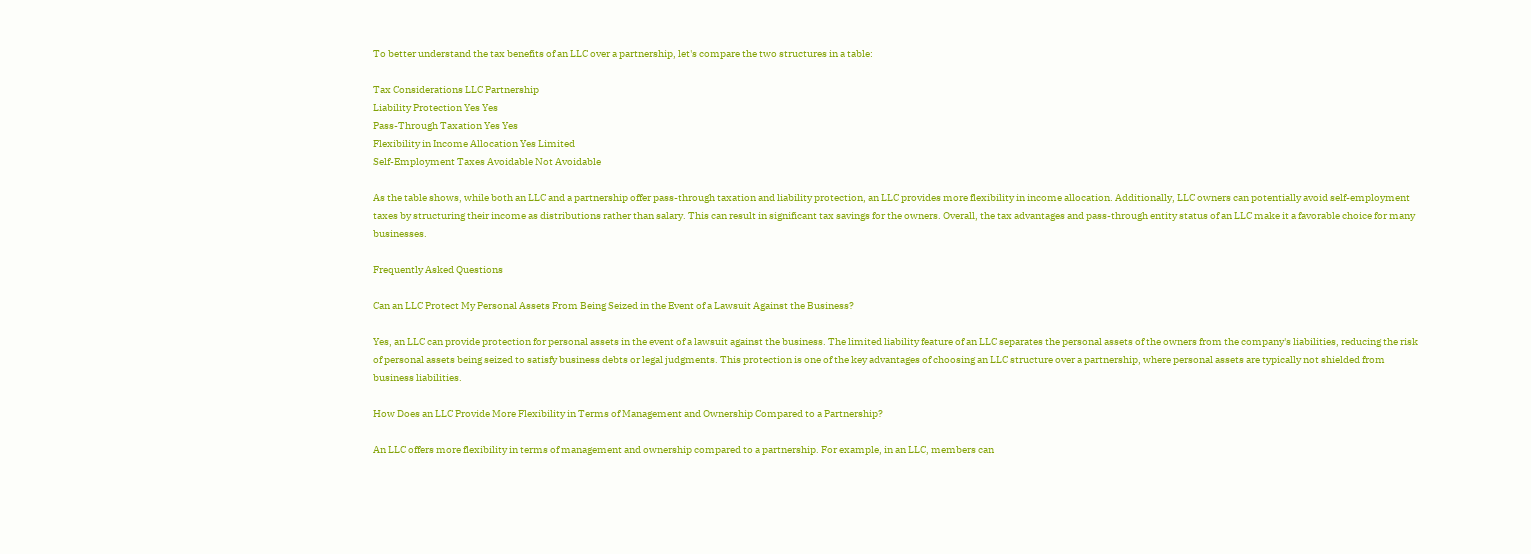To better understand the tax benefits of an LLC over a partnership, let's compare the two structures in a table:

Tax Considerations LLC Partnership
Liability Protection Yes Yes
Pass-Through Taxation Yes Yes
Flexibility in Income Allocation Yes Limited
Self-Employment Taxes Avoidable Not Avoidable

As the table shows, while both an LLC and a partnership offer pass-through taxation and liability protection, an LLC provides more flexibility in income allocation. Additionally, LLC owners can potentially avoid self-employment taxes by structuring their income as distributions rather than salary. This can result in significant tax savings for the owners. Overall, the tax advantages and pass-through entity status of an LLC make it a favorable choice for many businesses.

Frequently Asked Questions

Can an LLC Protect My Personal Assets From Being Seized in the Event of a Lawsuit Against the Business?

Yes, an LLC can provide protection for personal assets in the event of a lawsuit against the business. The limited liability feature of an LLC separates the personal assets of the owners from the company's liabilities, reducing the risk of personal assets being seized to satisfy business debts or legal judgments. This protection is one of the key advantages of choosing an LLC structure over a partnership, where personal assets are typically not shielded from business liabilities.

How Does an LLC Provide More Flexibility in Terms of Management and Ownership Compared to a Partnership?

An LLC offers more flexibility in terms of management and ownership compared to a partnership. For example, in an LLC, members can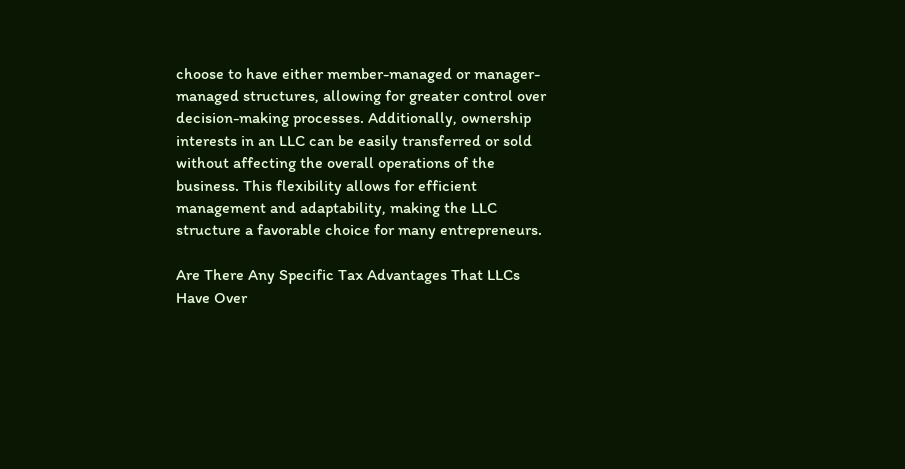choose to have either member-managed or manager-managed structures, allowing for greater control over decision-making processes. Additionally, ownership interests in an LLC can be easily transferred or sold without affecting the overall operations of the business. This flexibility allows for efficient management and adaptability, making the LLC structure a favorable choice for many entrepreneurs.

Are There Any Specific Tax Advantages That LLCs Have Over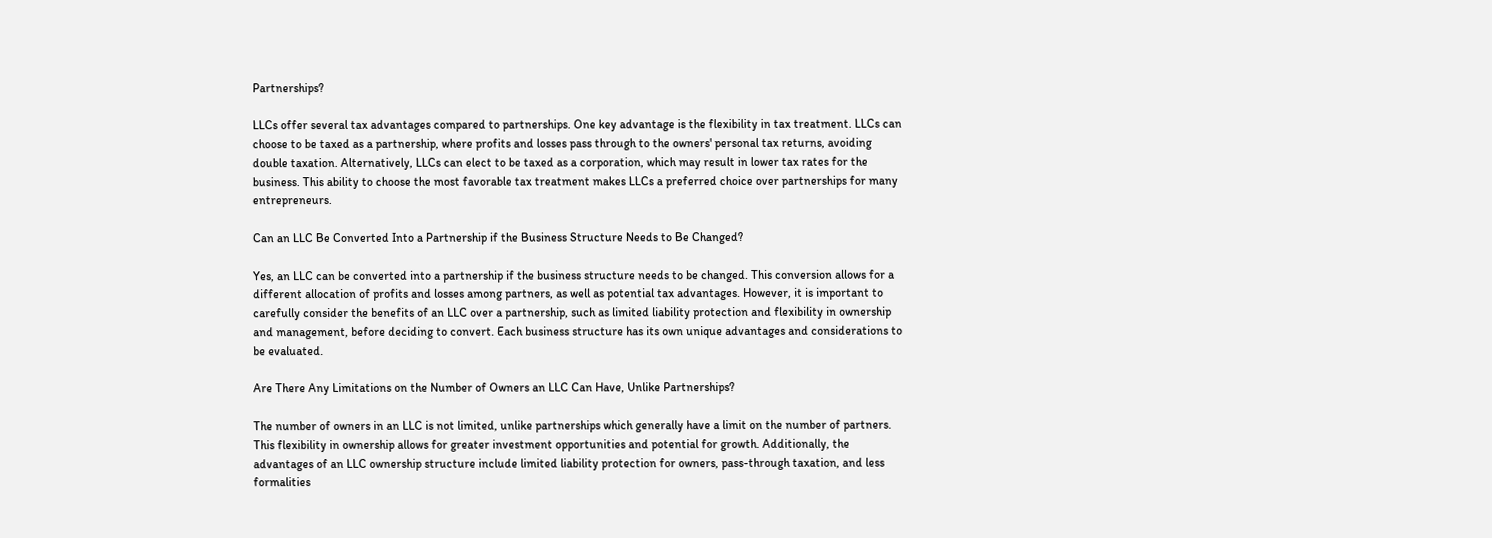Partnerships?

LLCs offer several tax advantages compared to partnerships. One key advantage is the flexibility in tax treatment. LLCs can choose to be taxed as a partnership, where profits and losses pass through to the owners' personal tax returns, avoiding double taxation. Alternatively, LLCs can elect to be taxed as a corporation, which may result in lower tax rates for the business. This ability to choose the most favorable tax treatment makes LLCs a preferred choice over partnerships for many entrepreneurs.

Can an LLC Be Converted Into a Partnership if the Business Structure Needs to Be Changed?

Yes, an LLC can be converted into a partnership if the business structure needs to be changed. This conversion allows for a different allocation of profits and losses among partners, as well as potential tax advantages. However, it is important to carefully consider the benefits of an LLC over a partnership, such as limited liability protection and flexibility in ownership and management, before deciding to convert. Each business structure has its own unique advantages and considerations to be evaluated.

Are There Any Limitations on the Number of Owners an LLC Can Have, Unlike Partnerships?

The number of owners in an LLC is not limited, unlike partnerships which generally have a limit on the number of partners. This flexibility in ownership allows for greater investment opportunities and potential for growth. Additionally, the advantages of an LLC ownership structure include limited liability protection for owners, pass-through taxation, and less formalities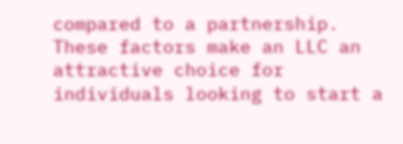compared to a partnership. These factors make an LLC an attractive choice for individuals looking to start a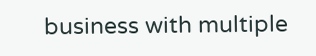business with multiple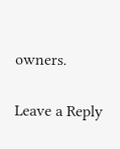owners.

Leave a Reply